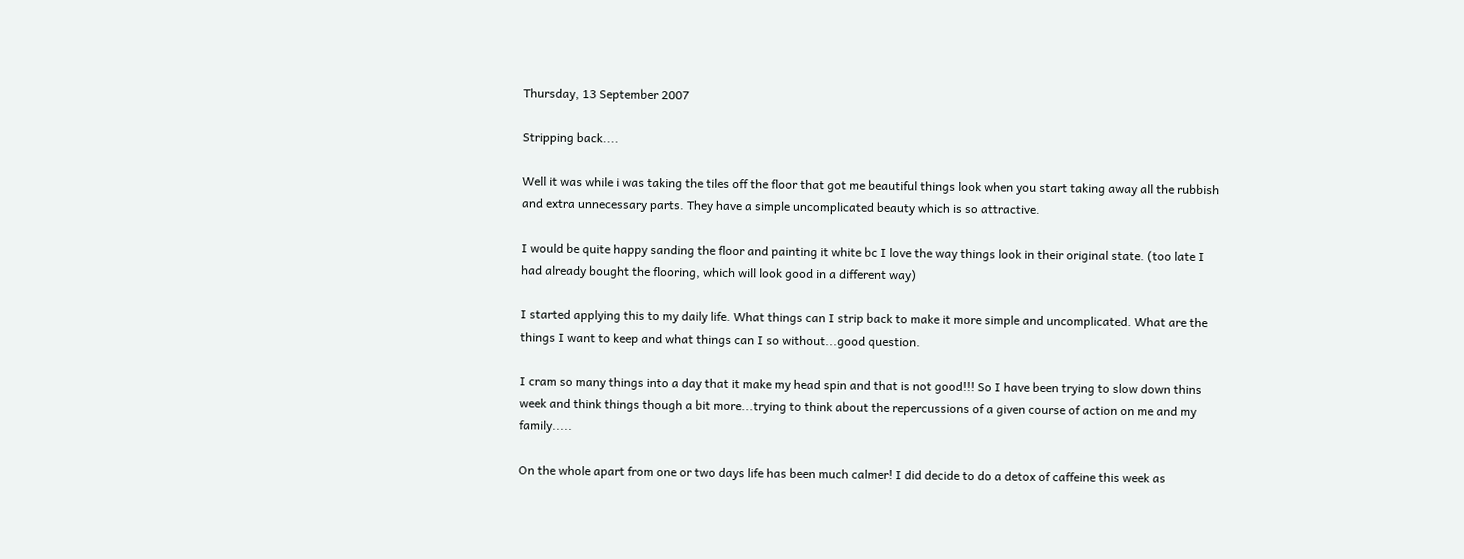Thursday, 13 September 2007

Stripping back....

Well it was while i was taking the tiles off the floor that got me beautiful things look when you start taking away all the rubbish and extra unnecessary parts. They have a simple uncomplicated beauty which is so attractive.

I would be quite happy sanding the floor and painting it white bc I love the way things look in their original state. (too late I had already bought the flooring, which will look good in a different way)

I started applying this to my daily life. What things can I strip back to make it more simple and uncomplicated. What are the things I want to keep and what things can I so without...good question.

I cram so many things into a day that it make my head spin and that is not good!!! So I have been trying to slow down thins week and think things though a bit more...trying to think about the repercussions of a given course of action on me and my family.....

On the whole apart from one or two days life has been much calmer! I did decide to do a detox of caffeine this week as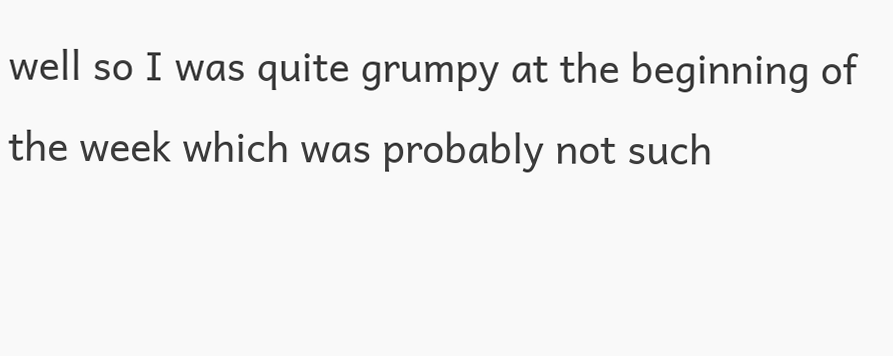well so I was quite grumpy at the beginning of the week which was probably not such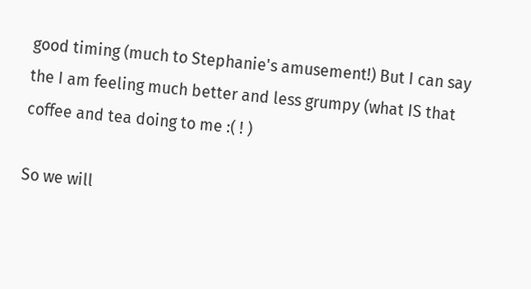good timing (much to Stephanie's amusement!) But I can say the I am feeling much better and less grumpy (what IS that coffee and tea doing to me :( ! )

So we will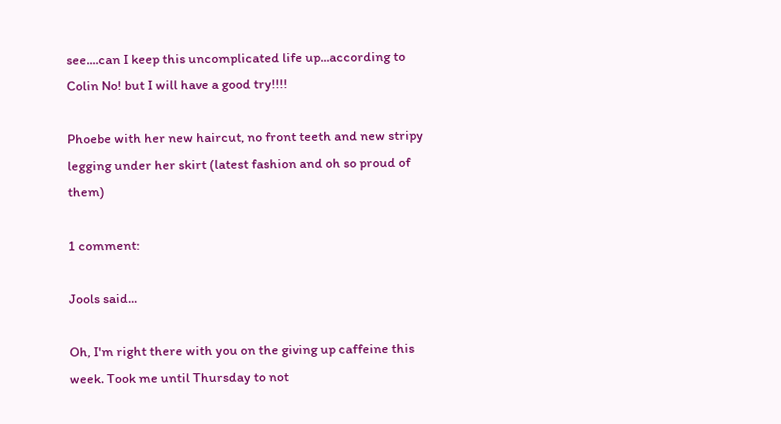see....can I keep this uncomplicated life up...according to Colin No! but I will have a good try!!!!

Phoebe with her new haircut, no front teeth and new stripy legging under her skirt (latest fashion and oh so proud of them)

1 comment:

Jools said...

Oh, I'm right there with you on the giving up caffeine this week. Took me until Thursday to not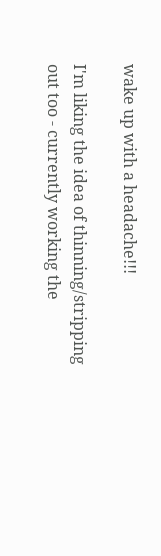wake up with a headache!!!

I'm liking the idea of thinning/stripping out too - currently working the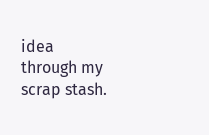idea through my scrap stash.